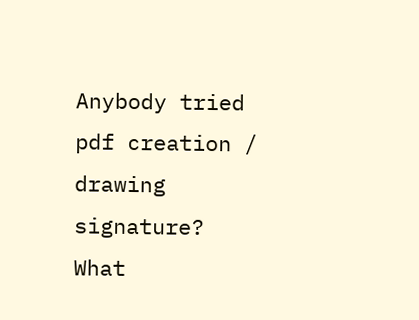Anybody tried pdf creation / drawing signature? What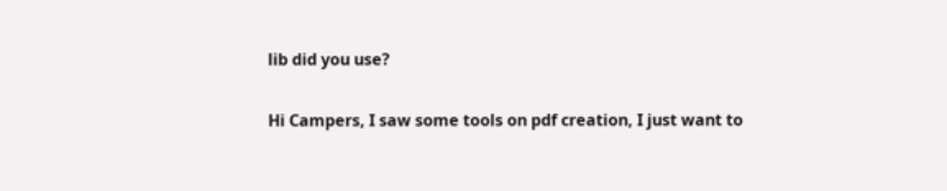lib did you use?

Hi Campers, I saw some tools on pdf creation, I just want to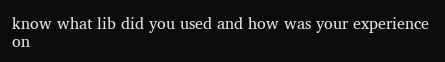know what lib did you used and how was your experience on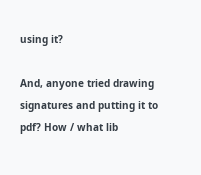using it?

And, anyone tried drawing signatures and putting it to pdf? How / what lib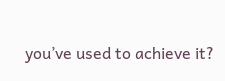you’ve used to achieve it?